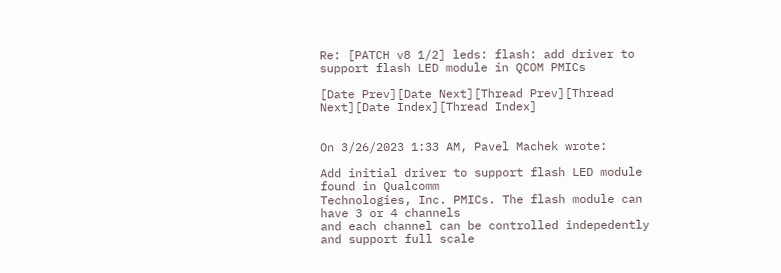Re: [PATCH v8 1/2] leds: flash: add driver to support flash LED module in QCOM PMICs

[Date Prev][Date Next][Thread Prev][Thread Next][Date Index][Thread Index]


On 3/26/2023 1:33 AM, Pavel Machek wrote:

Add initial driver to support flash LED module found in Qualcomm
Technologies, Inc. PMICs. The flash module can have 3 or 4 channels
and each channel can be controlled indepedently and support full scale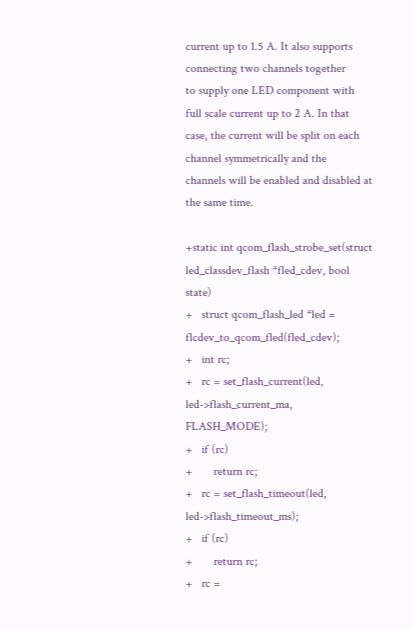current up to 1.5 A. It also supports connecting two channels together
to supply one LED component with full scale current up to 2 A. In that
case, the current will be split on each channel symmetrically and the
channels will be enabled and disabled at the same time.

+static int qcom_flash_strobe_set(struct led_classdev_flash *fled_cdev, bool state)
+   struct qcom_flash_led *led = flcdev_to_qcom_fled(fled_cdev);
+   int rc;
+   rc = set_flash_current(led, led->flash_current_ma, FLASH_MODE);
+   if (rc)
+       return rc;
+   rc = set_flash_timeout(led, led->flash_timeout_ms);
+   if (rc)
+       return rc;
+   rc =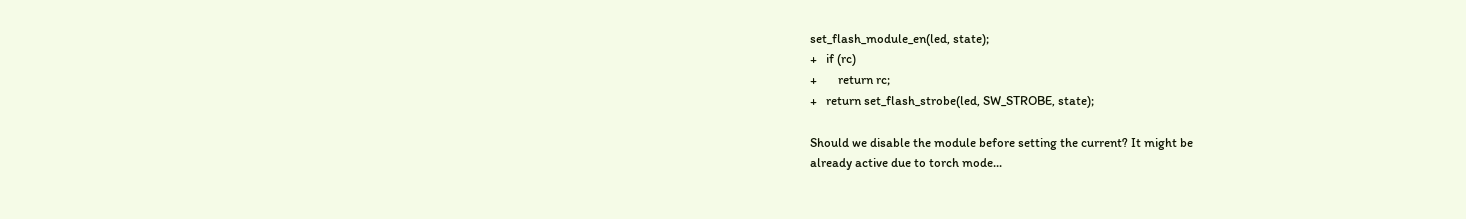set_flash_module_en(led, state);
+   if (rc)
+       return rc;
+   return set_flash_strobe(led, SW_STROBE, state);

Should we disable the module before setting the current? It might be
already active due to torch mode...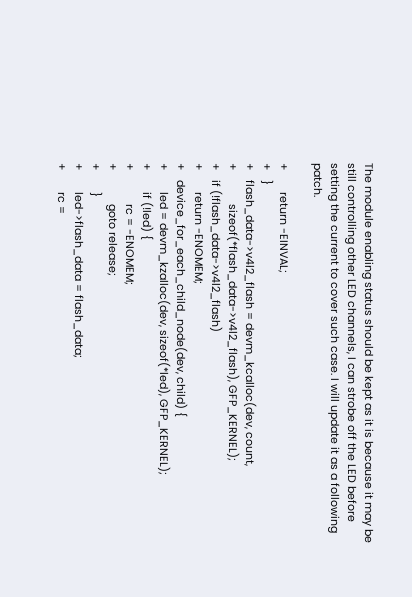The module enabling status should be kept as it is because it may be still controlling other LED channels, I can strobe off the LED before setting the current to cover such case. I will update it as a following patch.

+       return -EINVAL;
+   }
+   flash_data->v4l2_flash = devm_kcalloc(dev, count,
+           sizeof(*flash_data->v4l2_flash), GFP_KERNEL);
+   if (!flash_data->v4l2_flash)
+       return -ENOMEM;
+   device_for_each_child_node(dev, child) {
+       led = devm_kzalloc(dev, sizeof(*led), GFP_KERNEL);
+       if (!led) {
+           rc = -ENOMEM;
+           goto release;
+       }
+       led->flash_data = flash_data;
+       rc =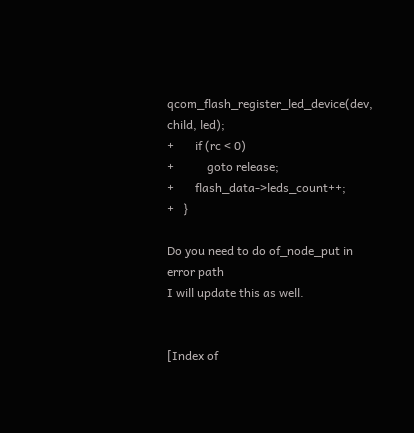qcom_flash_register_led_device(dev, child, led);
+       if (rc < 0)
+           goto release;
+       flash_data->leds_count++;
+   }

Do you need to do of_node_put in error path
I will update this as well.


[Index of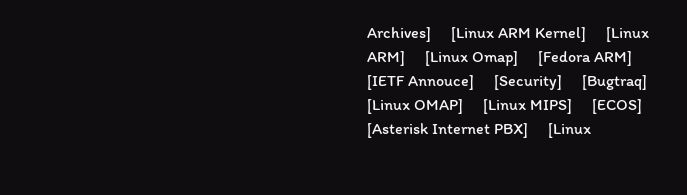Archives]     [Linux ARM Kernel]     [Linux ARM]     [Linux Omap]     [Fedora ARM]     [IETF Annouce]     [Security]     [Bugtraq]     [Linux OMAP]     [Linux MIPS]     [ECOS]     [Asterisk Internet PBX]     [Linux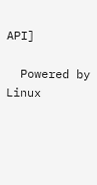API]

  Powered by Linux